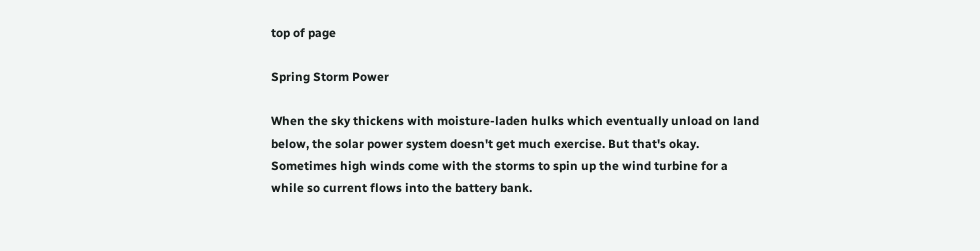top of page

Spring Storm Power

When the sky thickens with moisture-laden hulks which eventually unload on land below, the solar power system doesn't get much exercise. But that's okay. Sometimes high winds come with the storms to spin up the wind turbine for a while so current flows into the battery bank.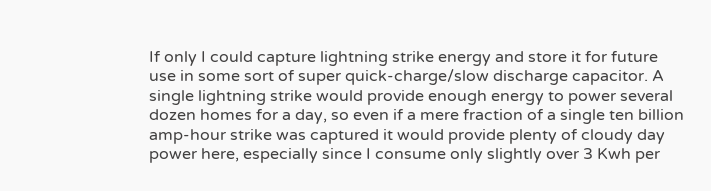If only I could capture lightning strike energy and store it for future use in some sort of super quick-charge/slow discharge capacitor. A single lightning strike would provide enough energy to power several dozen homes for a day, so even if a mere fraction of a single ten billion amp-hour strike was captured it would provide plenty of cloudy day power here, especially since I consume only slightly over 3 Kwh per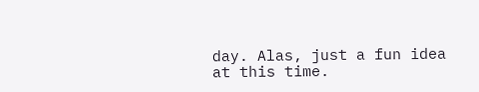day. Alas, just a fun idea at this time.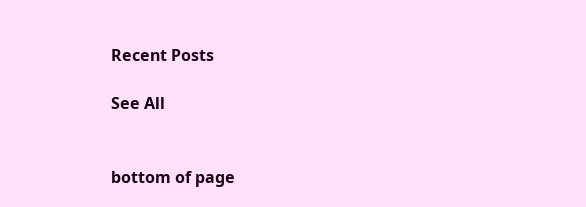Recent Posts

See All


bottom of page